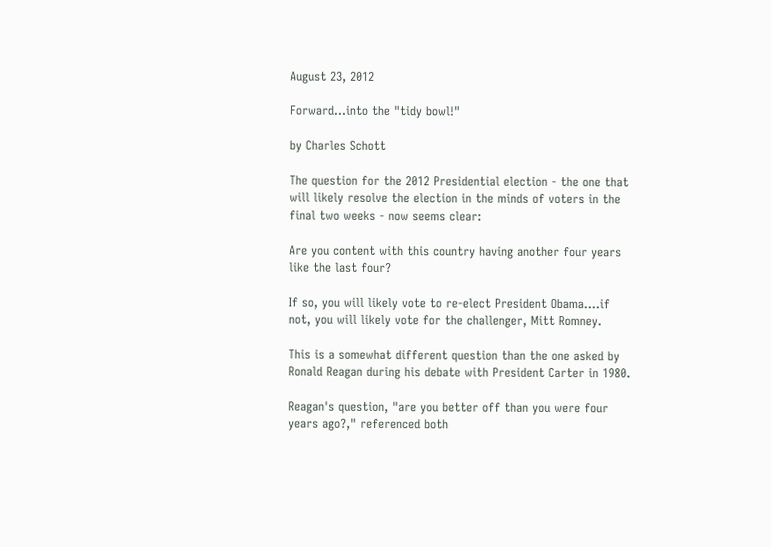August 23, 2012

Forward...into the "tidy bowl!"

by Charles Schott

The question for the 2012 Presidential election - the one that will likely resolve the election in the minds of voters in the final two weeks - now seems clear:

Are you content with this country having another four years like the last four?

If so, you will likely vote to re-elect President Obama....if not, you will likely vote for the challenger, Mitt Romney.

This is a somewhat different question than the one asked by Ronald Reagan during his debate with President Carter in 1980.

Reagan's question, "are you better off than you were four years ago?," referenced both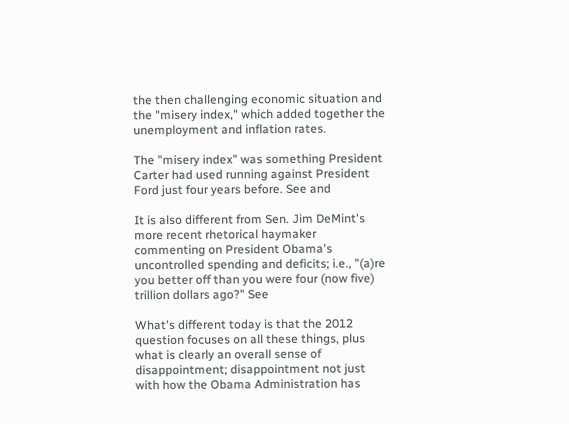the then challenging economic situation and the "misery index," which added together the unemployment and inflation rates.

The "misery index" was something President Carter had used running against President Ford just four years before. See and

It is also different from Sen. Jim DeMint's more recent rhetorical haymaker commenting on President Obama's uncontrolled spending and deficits; i.e., "(a)re you better off than you were four (now five) trillion dollars ago?" See

What's different today is that the 2012 question focuses on all these things, plus what is clearly an overall sense of disappointment; disappointment not just with how the Obama Administration has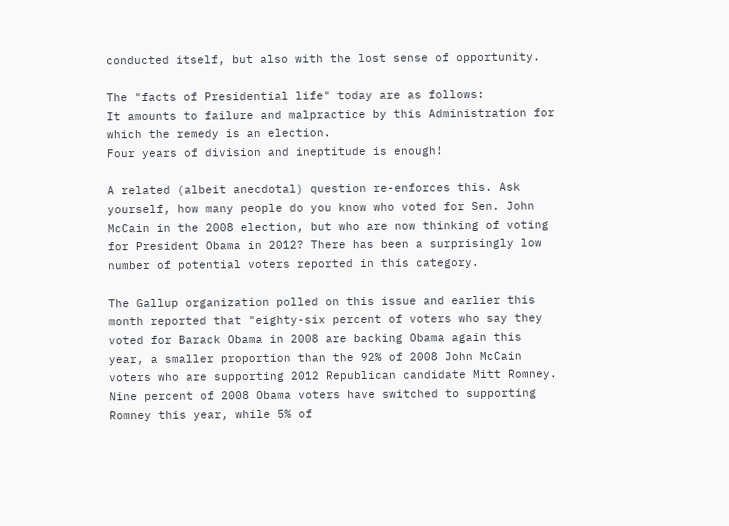conducted itself, but also with the lost sense of opportunity.

The "facts of Presidential life" today are as follows:
It amounts to failure and malpractice by this Administration for which the remedy is an election.
Four years of division and ineptitude is enough!

A related (albeit anecdotal) question re-enforces this. Ask yourself, how many people do you know who voted for Sen. John McCain in the 2008 election, but who are now thinking of voting for President Obama in 2012? There has been a surprisingly low number of potential voters reported in this category.

The Gallup organization polled on this issue and earlier this month reported that "eighty-six percent of voters who say they voted for Barack Obama in 2008 are backing Obama again this year, a smaller proportion than the 92% of 2008 John McCain voters who are supporting 2012 Republican candidate Mitt Romney. Nine percent of 2008 Obama voters have switched to supporting Romney this year, while 5% of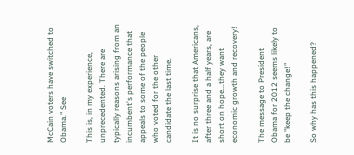McCain voters have switched to Obama." See

This is, in my experience, unprecedented. There are typically reasons arising from an incumbent's performance that appeals to some of the people who voted for the other candidate the last time.

It is no surprise that Americans, after three and a half years, are short on hope...they want economic growth and recovery!

The message to President Obama for 2012 seems likely to be "keep the change!"

So why has this happened?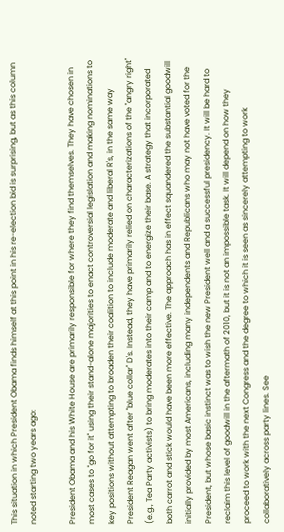This situation in which President Obama finds himself at this point in his re-election bid is surprising, but as this column noted starting two years ago:

President Obama and his White House are primarily responsible for where they find themselves. They have chosen in most cases to "go for it" using their stand-alone majorities to enact controversial legislation and making nominations to key positions without attempting to broaden their coalition to include moderate and liberal R's, in the same way President Reagan went after "blue collar" D's. Instead, they have primarily relied on characterizations of the "angry right" (e.g., Tea Party activists) to bring moderates into their camp and to energize their base. A strategy that incorporated both carrot and stick would have been more effective. The approach has in effect squandered the substantial goodwill initially provided by most Americans, including many independents and Republicans who may not have voted for the President, but whose basic instinct was to wish the new President well and a successful presidency. It will be hard to reclaim this level of goodwill in the aftermath of 2010, but it is not an impossible task. It will depend on how they proceed to work with the next Congress and the degree to which it is seen as sincerely attempting to work collaboratively across party lines. See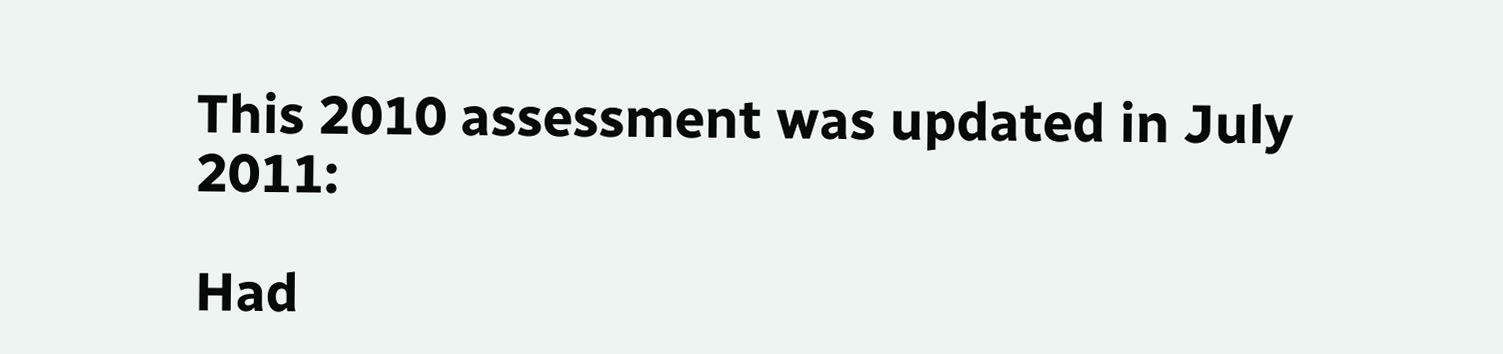This 2010 assessment was updated in July 2011:

Had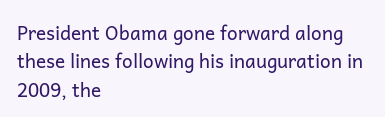President Obama gone forward along these lines following his inauguration in 2009, the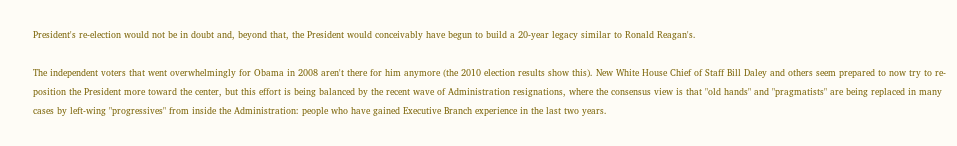President's re-election would not be in doubt and, beyond that, the President would conceivably have begun to build a 20-year legacy similar to Ronald Reagan's.

The independent voters that went overwhelmingly for Obama in 2008 aren't there for him anymore (the 2010 election results show this). New White House Chief of Staff Bill Daley and others seem prepared to now try to re-position the President more toward the center, but this effort is being balanced by the recent wave of Administration resignations, where the consensus view is that "old hands" and "pragmatists" are being replaced in many cases by left-wing "progressives" from inside the Administration: people who have gained Executive Branch experience in the last two years.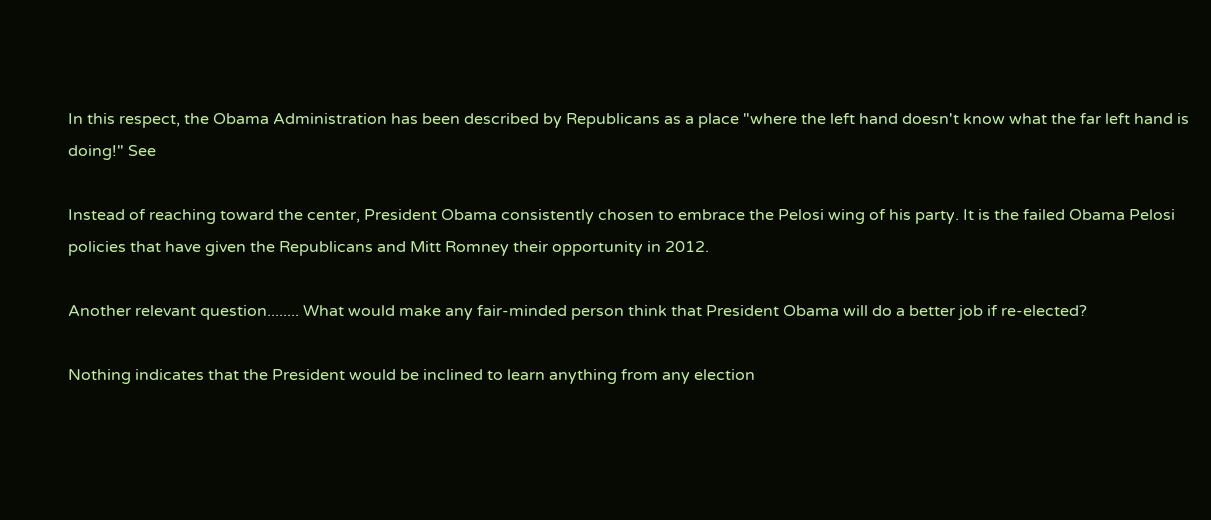In this respect, the Obama Administration has been described by Republicans as a place "where the left hand doesn't know what the far left hand is doing!" See

Instead of reaching toward the center, President Obama consistently chosen to embrace the Pelosi wing of his party. It is the failed Obama Pelosi policies that have given the Republicans and Mitt Romney their opportunity in 2012.

Another relevant question........ What would make any fair-minded person think that President Obama will do a better job if re-elected?

Nothing indicates that the President would be inclined to learn anything from any election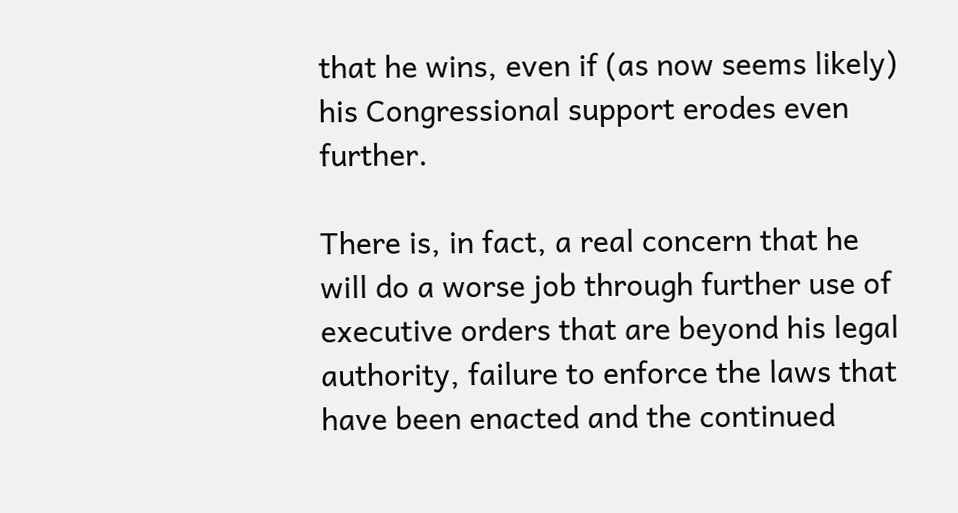that he wins, even if (as now seems likely) his Congressional support erodes even further.

There is, in fact, a real concern that he will do a worse job through further use of executive orders that are beyond his legal authority, failure to enforce the laws that have been enacted and the continued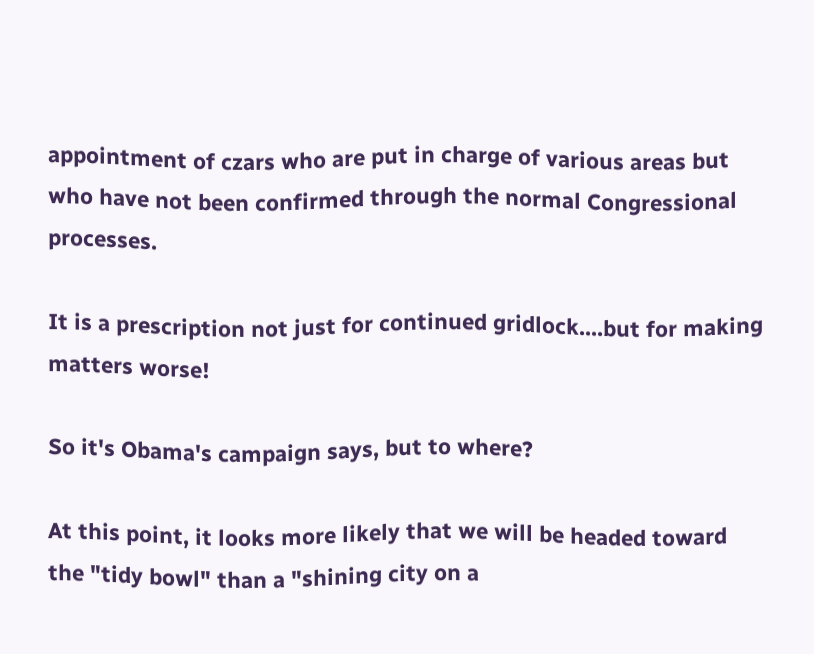appointment of czars who are put in charge of various areas but who have not been confirmed through the normal Congressional processes.

It is a prescription not just for continued gridlock....but for making matters worse!

So it's Obama's campaign says, but to where?

At this point, it looks more likely that we will be headed toward the "tidy bowl" than a "shining city on a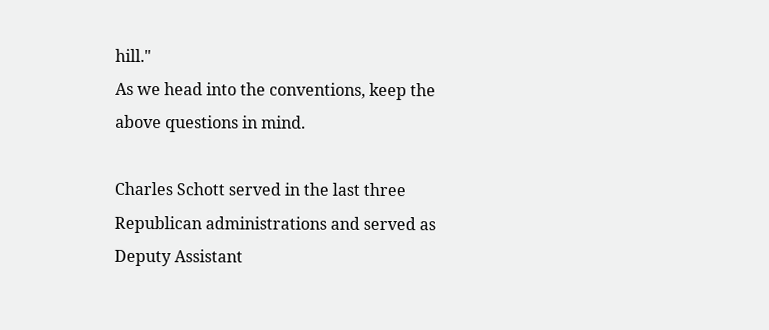hill."
As we head into the conventions, keep the above questions in mind.

Charles Schott served in the last three Republican administrations and served as Deputy Assistant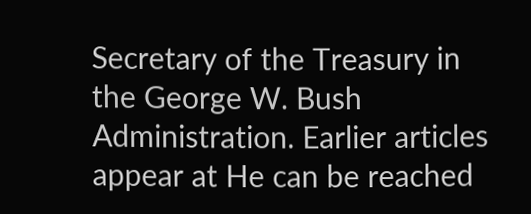Secretary of the Treasury in the George W. Bush Administration. Earlier articles appear at He can be reached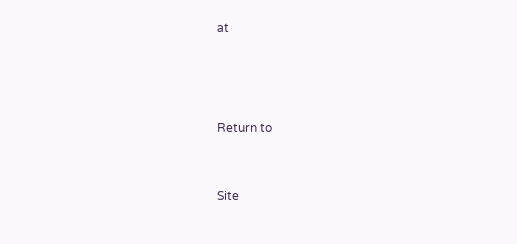at





Return to



Site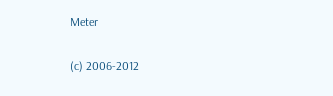Meter

(c) 2006-2012